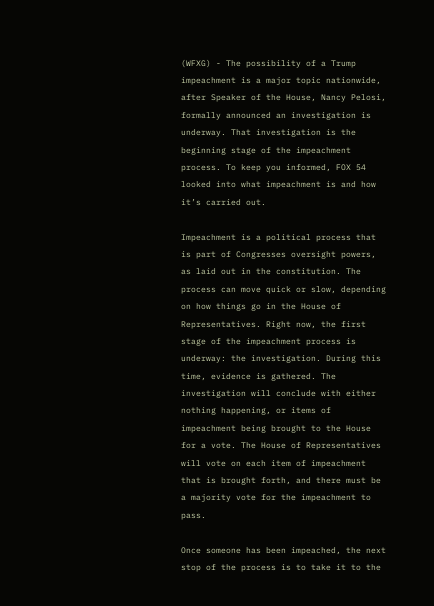(WFXG) - The possibility of a Trump impeachment is a major topic nationwide, after Speaker of the House, Nancy Pelosi, formally announced an investigation is underway. That investigation is the beginning stage of the impeachment process. To keep you informed, FOX 54 looked into what impeachment is and how it’s carried out.

Impeachment is a political process that is part of Congresses oversight powers, as laid out in the constitution. The process can move quick or slow, depending on how things go in the House of Representatives. Right now, the first stage of the impeachment process is underway: the investigation. During this time, evidence is gathered. The investigation will conclude with either nothing happening, or items of impeachment being brought to the House for a vote. The House of Representatives will vote on each item of impeachment that is brought forth, and there must be a majority vote for the impeachment to pass.

Once someone has been impeached, the next stop of the process is to take it to the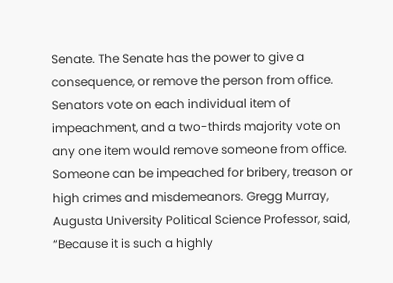Senate. The Senate has the power to give a consequence, or remove the person from office. Senators vote on each individual item of impeachment, and a two-thirds majority vote on any one item would remove someone from office. Someone can be impeached for bribery, treason or high crimes and misdemeanors. Gregg Murray, Augusta University Political Science Professor, said, “Because it is such a highly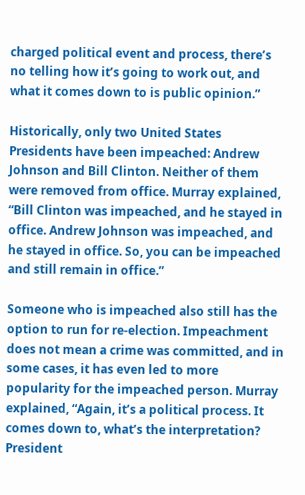charged political event and process, there’s no telling how it’s going to work out, and what it comes down to is public opinion.”

Historically, only two United States Presidents have been impeached: Andrew Johnson and Bill Clinton. Neither of them were removed from office. Murray explained, “Bill Clinton was impeached, and he stayed in office. Andrew Johnson was impeached, and he stayed in office. So, you can be impeached and still remain in office.”

Someone who is impeached also still has the option to run for re-election. Impeachment does not mean a crime was committed, and in some cases, it has even led to more popularity for the impeached person. Murray explained, “Again, it’s a political process. It comes down to, what’s the interpretation? President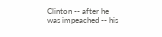Clinton -- after he was impeached -- his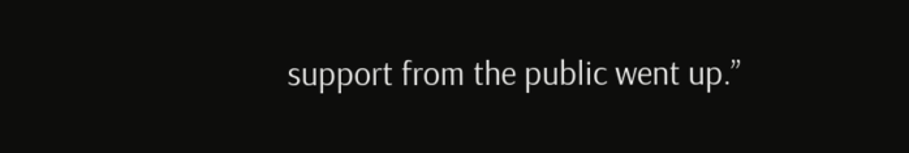support from the public went up.”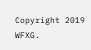Copyright 2019 WFXG.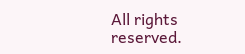All rights reserved.